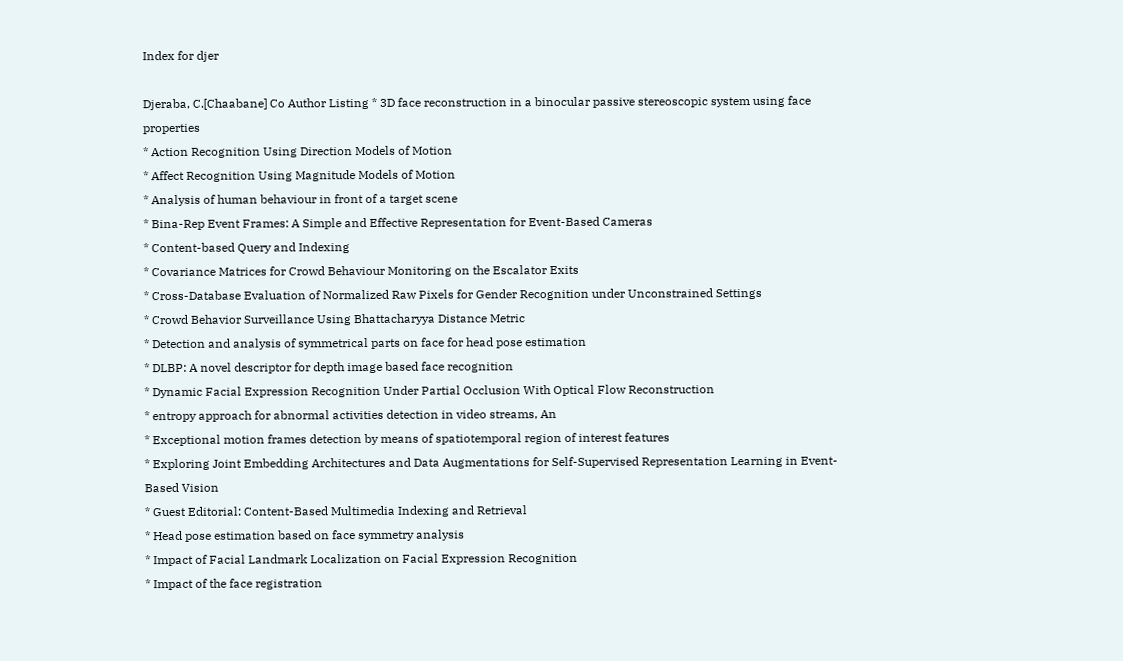Index for djer

Djeraba, C.[Chaabane] Co Author Listing * 3D face reconstruction in a binocular passive stereoscopic system using face properties
* Action Recognition Using Direction Models of Motion
* Affect Recognition Using Magnitude Models of Motion
* Analysis of human behaviour in front of a target scene
* Bina-Rep Event Frames: A Simple and Effective Representation for Event-Based Cameras
* Content-based Query and Indexing
* Covariance Matrices for Crowd Behaviour Monitoring on the Escalator Exits
* Cross-Database Evaluation of Normalized Raw Pixels for Gender Recognition under Unconstrained Settings
* Crowd Behavior Surveillance Using Bhattacharyya Distance Metric
* Detection and analysis of symmetrical parts on face for head pose estimation
* DLBP: A novel descriptor for depth image based face recognition
* Dynamic Facial Expression Recognition Under Partial Occlusion With Optical Flow Reconstruction
* entropy approach for abnormal activities detection in video streams, An
* Exceptional motion frames detection by means of spatiotemporal region of interest features
* Exploring Joint Embedding Architectures and Data Augmentations for Self-Supervised Representation Learning in Event-Based Vision
* Guest Editorial: Content-Based Multimedia Indexing and Retrieval
* Head pose estimation based on face symmetry analysis
* Impact of Facial Landmark Localization on Facial Expression Recognition
* Impact of the face registration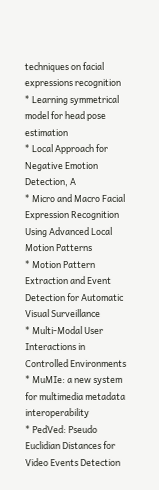techniques on facial expressions recognition
* Learning symmetrical model for head pose estimation
* Local Approach for Negative Emotion Detection, A
* Micro and Macro Facial Expression Recognition Using Advanced Local Motion Patterns
* Motion Pattern Extraction and Event Detection for Automatic Visual Surveillance
* Multi-Modal User Interactions in Controlled Environments
* MuMIe: a new system for multimedia metadata interoperability
* PedVed: Pseudo Euclidian Distances for Video Events Detection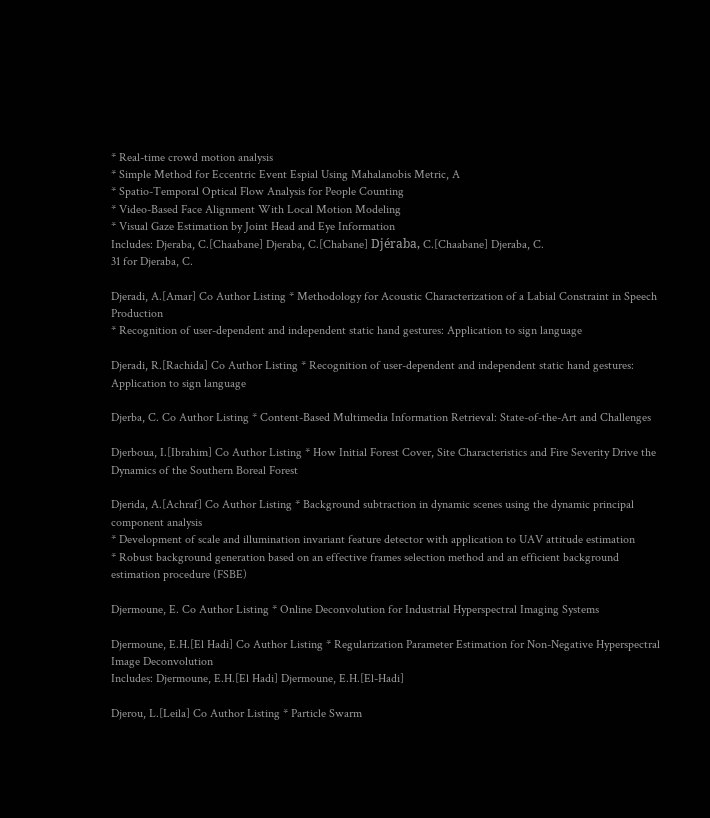* Real-time crowd motion analysis
* Simple Method for Eccentric Event Espial Using Mahalanobis Metric, A
* Spatio-Temporal Optical Flow Analysis for People Counting
* Video-Based Face Alignment With Local Motion Modeling
* Visual Gaze Estimation by Joint Head and Eye Information
Includes: Djeraba, C.[Chaabane] Djeraba, C.[Chabane] Djéraba, C.[Chaabane] Djeraba, C.
31 for Djeraba, C.

Djeradi, A.[Amar] Co Author Listing * Methodology for Acoustic Characterization of a Labial Constraint in Speech Production
* Recognition of user-dependent and independent static hand gestures: Application to sign language

Djeradi, R.[Rachida] Co Author Listing * Recognition of user-dependent and independent static hand gestures: Application to sign language

Djerba, C. Co Author Listing * Content-Based Multimedia Information Retrieval: State-of-the-Art and Challenges

Djerboua, I.[Ibrahim] Co Author Listing * How Initial Forest Cover, Site Characteristics and Fire Severity Drive the Dynamics of the Southern Boreal Forest

Djerida, A.[Achraf] Co Author Listing * Background subtraction in dynamic scenes using the dynamic principal component analysis
* Development of scale and illumination invariant feature detector with application to UAV attitude estimation
* Robust background generation based on an effective frames selection method and an efficient background estimation procedure (FSBE)

Djermoune, E. Co Author Listing * Online Deconvolution for Industrial Hyperspectral Imaging Systems

Djermoune, E.H.[El Hadi] Co Author Listing * Regularization Parameter Estimation for Non-Negative Hyperspectral Image Deconvolution
Includes: Djermoune, E.H.[El Hadi] Djermoune, E.H.[El-Hadi]

Djerou, L.[Leila] Co Author Listing * Particle Swarm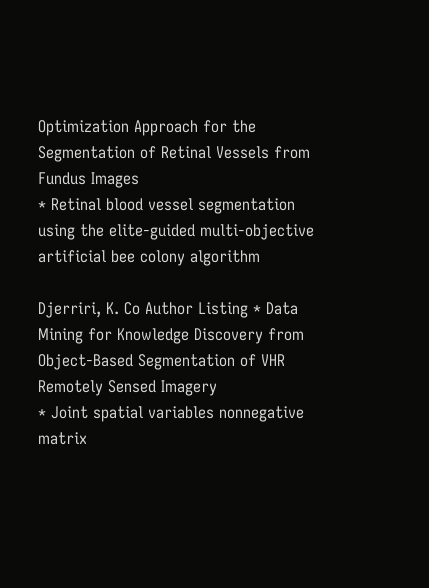Optimization Approach for the Segmentation of Retinal Vessels from Fundus Images
* Retinal blood vessel segmentation using the elite-guided multi-objective artificial bee colony algorithm

Djerriri, K. Co Author Listing * Data Mining for Knowledge Discovery from Object-Based Segmentation of VHR Remotely Sensed Imagery
* Joint spatial variables nonnegative matrix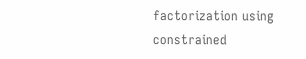factorization using constrained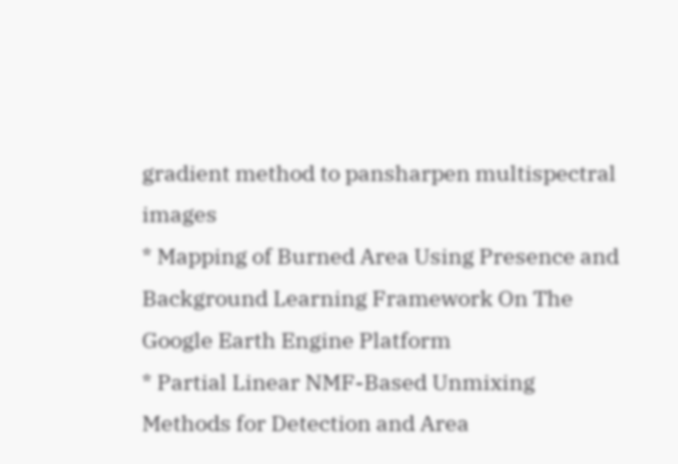gradient method to pansharpen multispectral images
* Mapping of Burned Area Using Presence and Background Learning Framework On The Google Earth Engine Platform
* Partial Linear NMF-Based Unmixing Methods for Detection and Area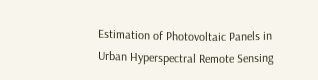Estimation of Photovoltaic Panels in Urban Hyperspectral Remote Sensing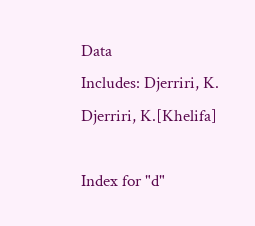Data
Includes: Djerriri, K. Djerriri, K.[Khelifa]

Index for "d"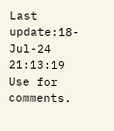Last update:18-Jul-24 21:13:19
Use for comments.